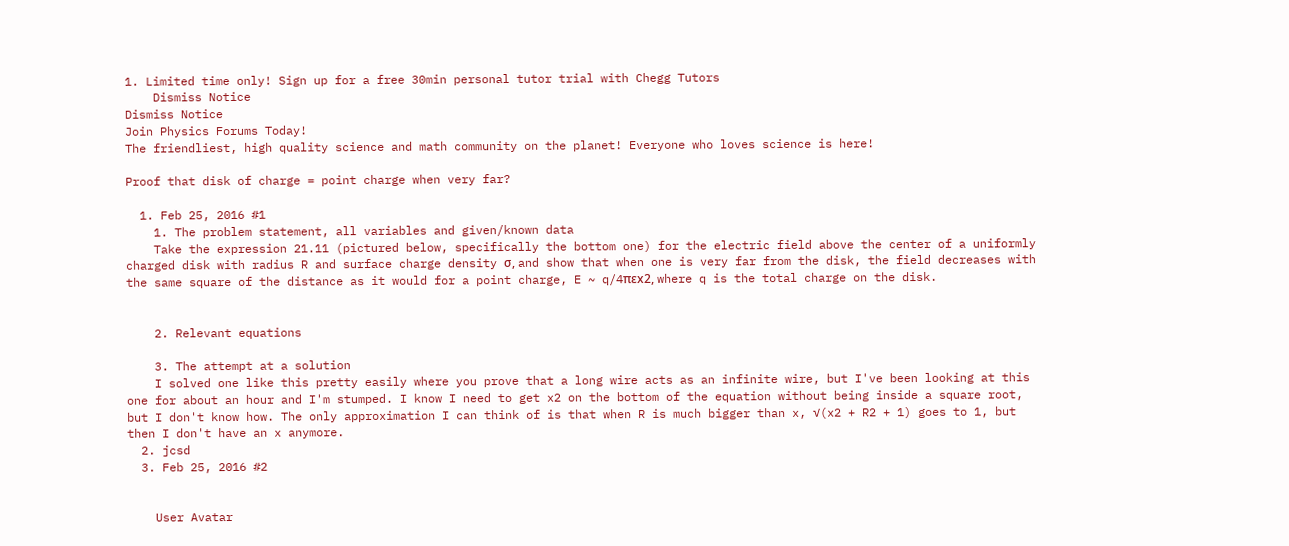1. Limited time only! Sign up for a free 30min personal tutor trial with Chegg Tutors
    Dismiss Notice
Dismiss Notice
Join Physics Forums Today!
The friendliest, high quality science and math community on the planet! Everyone who loves science is here!

Proof that disk of charge = point charge when very far?

  1. Feb 25, 2016 #1
    1. The problem statement, all variables and given/known data
    Take the expression 21.11 (pictured below, specifically the bottom one) for the electric field above the center of a uniformly charged disk with radius R and surface charge density σ, and show that when one is very far from the disk, the field decreases with the same square of the distance as it would for a point charge, E ~ q/4πεx2, where q is the total charge on the disk.


    2. Relevant equations

    3. The attempt at a solution
    I solved one like this pretty easily where you prove that a long wire acts as an infinite wire, but I've been looking at this one for about an hour and I'm stumped. I know I need to get x2 on the bottom of the equation without being inside a square root, but I don't know how. The only approximation I can think of is that when R is much bigger than x, √(x2 + R2 + 1) goes to 1, but then I don't have an x anymore.
  2. jcsd
  3. Feb 25, 2016 #2


    User Avatar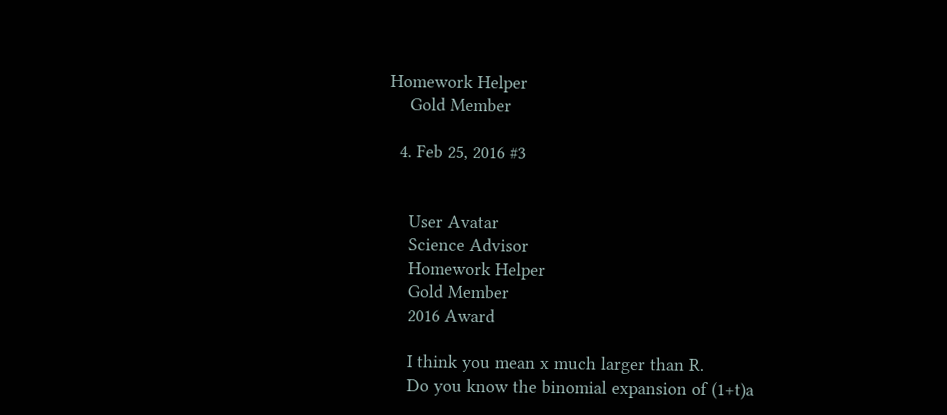Homework Helper
    Gold Member

  4. Feb 25, 2016 #3


    User Avatar
    Science Advisor
    Homework Helper
    Gold Member
    2016 Award

    I think you mean x much larger than R.
    Do you know the binomial expansion of (1+t)a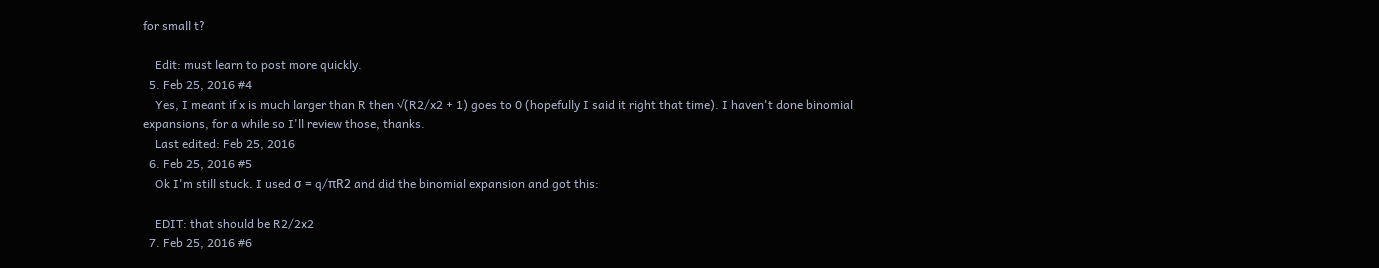for small t?

    Edit: must learn to post more quickly.
  5. Feb 25, 2016 #4
    Yes, I meant if x is much larger than R then √(R2/x2 + 1) goes to 0 (hopefully I said it right that time). I haven't done binomial expansions, for a while so I'll review those, thanks.
    Last edited: Feb 25, 2016
  6. Feb 25, 2016 #5
    Ok I'm still stuck. I used σ = q/πR2 and did the binomial expansion and got this:

    EDIT: that should be R2/2x2
  7. Feb 25, 2016 #6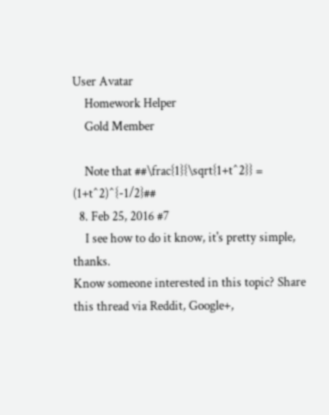User Avatar
    Homework Helper
    Gold Member

    Note that ##\frac{1}{\sqrt{1+t^2}} = (1+t^2)^{-1/2}##
  8. Feb 25, 2016 #7
    I see how to do it know, it's pretty simple, thanks.
Know someone interested in this topic? Share this thread via Reddit, Google+,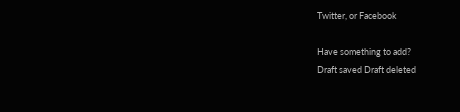Twitter, or Facebook

Have something to add?
Draft saved Draft deleted